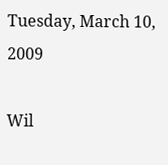Tuesday, March 10, 2009

Wil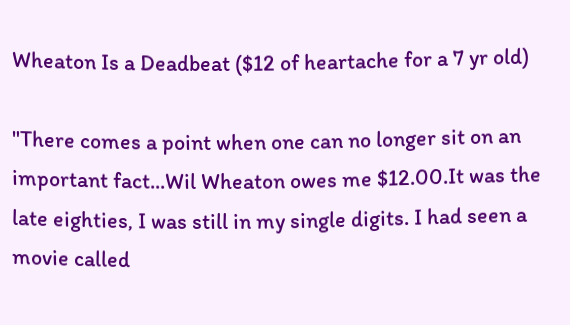Wheaton Is a Deadbeat ($12 of heartache for a 7 yr old)

"There comes a point when one can no longer sit on an important fact...Wil Wheaton owes me $12.00.It was the late eighties, I was still in my single digits. I had seen a movie called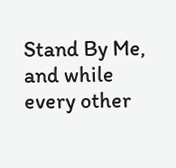Stand By Me, and while every other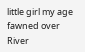little girl my age fawned over River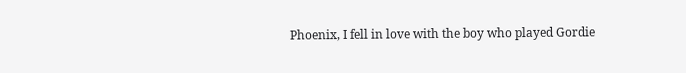Phoenix, I fell in love with the boy who played Gordie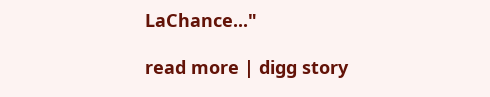LaChance..."

read more | digg story